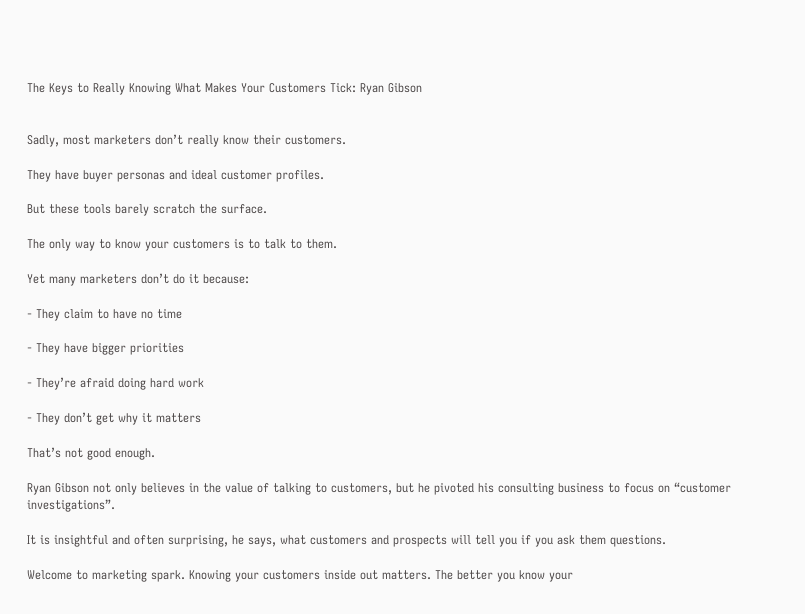The Keys to Really Knowing What Makes Your Customers Tick: Ryan Gibson


Sadly, most marketers don’t really know their customers.

They have buyer personas and ideal customer profiles.

But these tools barely scratch the surface.

The only way to know your customers is to talk to them.

Yet many marketers don’t do it because:

- They claim to have no time

- They have bigger priorities

- They’re afraid doing hard work

- They don’t get why it matters

That’s not good enough.

Ryan Gibson not only believes in the value of talking to customers, but he pivoted his consulting business to focus on “customer investigations”.

It is insightful and often surprising, he says, what customers and prospects will tell you if you ask them questions.

Welcome to marketing spark. Knowing your customers inside out matters. The better you know your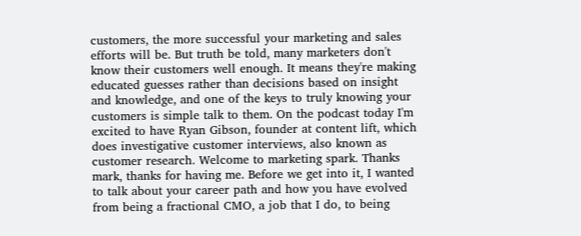customers, the more successful your marketing and sales efforts will be. But truth be told, many marketers don't know their customers well enough. It means they're making educated guesses rather than decisions based on insight and knowledge, and one of the keys to truly knowing your customers is simple talk to them. On the podcast today I'm excited to have Ryan Gibson, founder at content lift, which does investigative customer interviews, also known as customer research. Welcome to marketing spark. Thanks mark, thanks for having me. Before we get into it, I wanted to talk about your career path and how you have evolved from being a fractional CMO, a job that I do, to being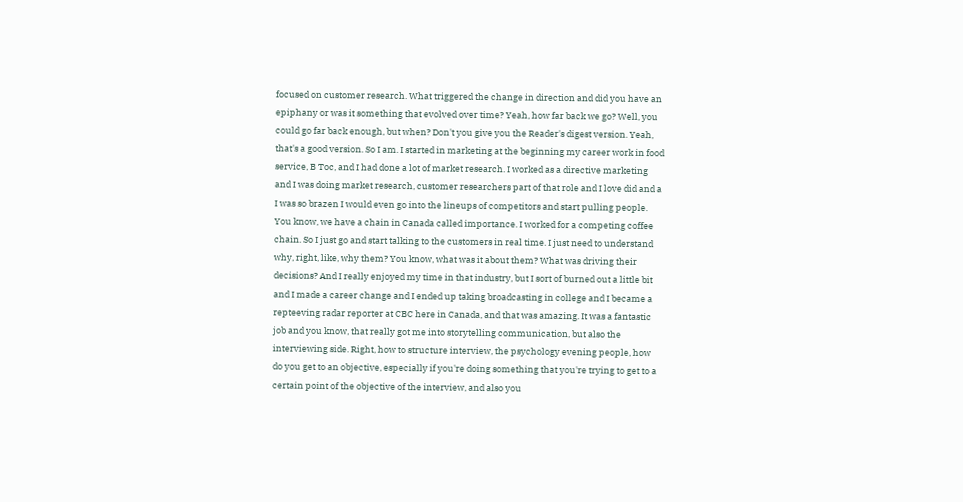focused on customer research. What triggered the change in direction and did you have an epiphany or was it something that evolved over time? Yeah, how far back we go? Well, you could go far back enough, but when? Don't you give you the Reader's digest version. Yeah, that's a good version. So I am. I started in marketing at the beginning my career work in food service, B Toc, and I had done a lot of market research. I worked as a directive marketing and I was doing market research, customer researchers part of that role and I love did and a I was so brazen I would even go into the lineups of competitors and start pulling people. You know, we have a chain in Canada called importance. I worked for a competing coffee chain. So I just go and start talking to the customers in real time. I just need to understand why, right, like, why them? You know, what was it about them? What was driving their decisions? And I really enjoyed my time in that industry, but I sort of burned out a little bit and I made a career change and I ended up taking broadcasting in college and I became a repteeving radar reporter at CBC here in Canada, and that was amazing. It was a fantastic job and you know, that really got me into storytelling communication, but also the interviewing side. Right, how to structure interview, the psychology evening people, how do you get to an objective, especially if you're doing something that you're trying to get to a certain point of the objective of the interview, and also you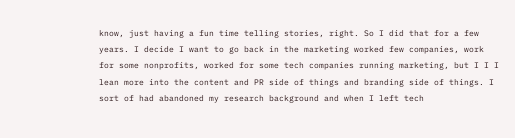know, just having a fun time telling stories, right. So I did that for a few years. I decide I want to go back in the marketing worked few companies, work for some nonprofits, worked for some tech companies running marketing, but I I I lean more into the content and PR side of things and branding side of things. I sort of had abandoned my research background and when I left tech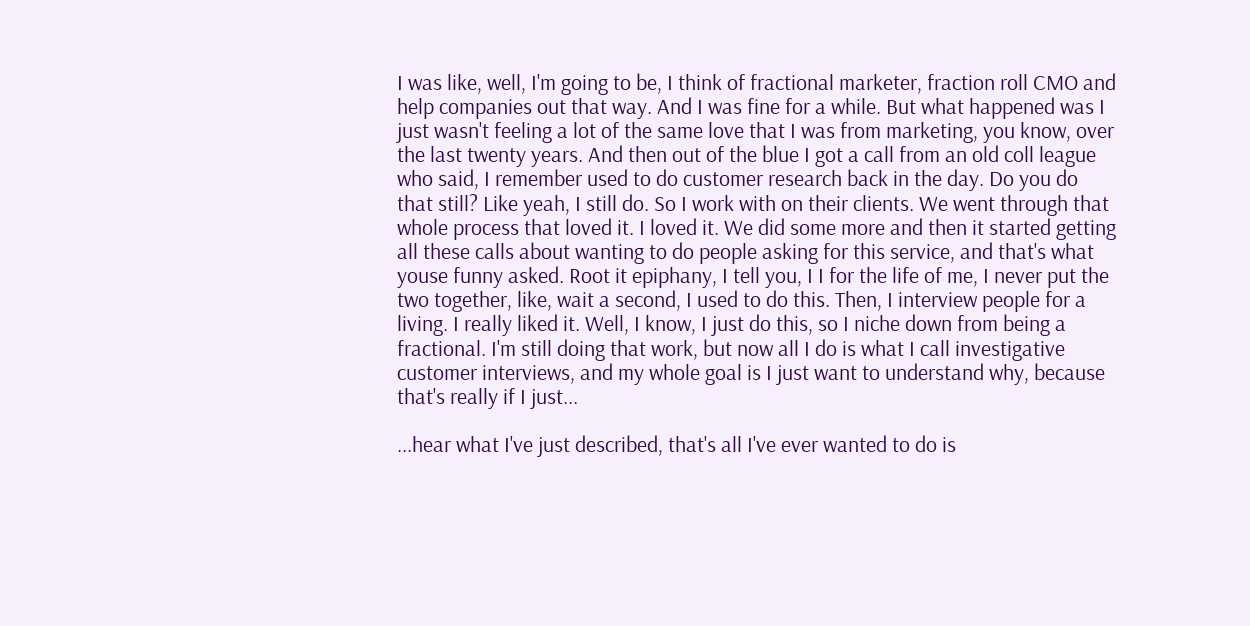I was like, well, I'm going to be, I think of fractional marketer, fraction roll CMO and help companies out that way. And I was fine for a while. But what happened was I just wasn't feeling a lot of the same love that I was from marketing, you know, over the last twenty years. And then out of the blue I got a call from an old coll league who said, I remember used to do customer research back in the day. Do you do that still? Like yeah, I still do. So I work with on their clients. We went through that whole process that loved it. I loved it. We did some more and then it started getting all these calls about wanting to do people asking for this service, and that's what youse funny asked. Root it epiphany, I tell you, I I for the life of me, I never put the two together, like, wait a second, I used to do this. Then, I interview people for a living. I really liked it. Well, I know, I just do this, so I niche down from being a fractional. I'm still doing that work, but now all I do is what I call investigative customer interviews, and my whole goal is I just want to understand why, because that's really if I just...

...hear what I've just described, that's all I've ever wanted to do is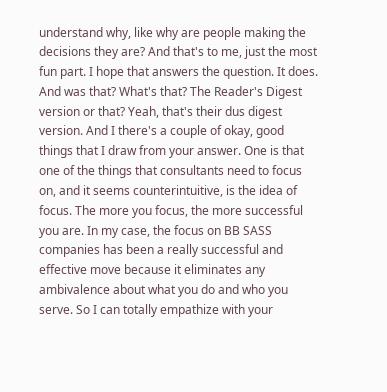understand why, like why are people making the decisions they are? And that's to me, just the most fun part. I hope that answers the question. It does. And was that? What's that? The Reader's Digest version or that? Yeah, that's their dus digest version. And I there's a couple of okay, good things that I draw from your answer. One is that one of the things that consultants need to focus on, and it seems counterintuitive, is the idea of focus. The more you focus, the more successful you are. In my case, the focus on BB SASS companies has been a really successful and effective move because it eliminates any ambivalence about what you do and who you serve. So I can totally empathize with your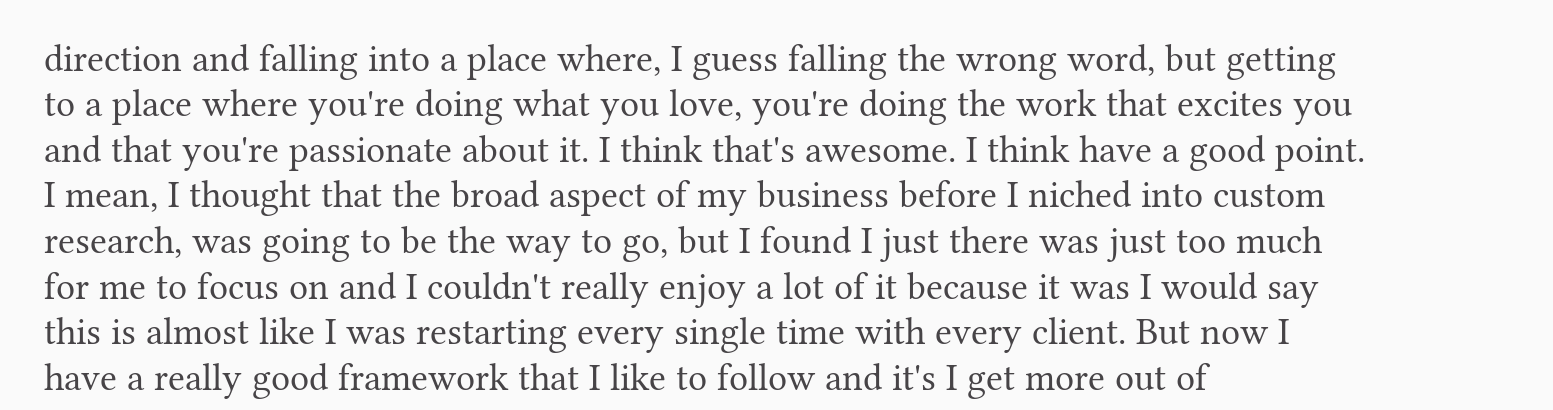direction and falling into a place where, I guess falling the wrong word, but getting to a place where you're doing what you love, you're doing the work that excites you and that you're passionate about it. I think that's awesome. I think have a good point. I mean, I thought that the broad aspect of my business before I niched into custom research, was going to be the way to go, but I found I just there was just too much for me to focus on and I couldn't really enjoy a lot of it because it was I would say this is almost like I was restarting every single time with every client. But now I have a really good framework that I like to follow and it's I get more out of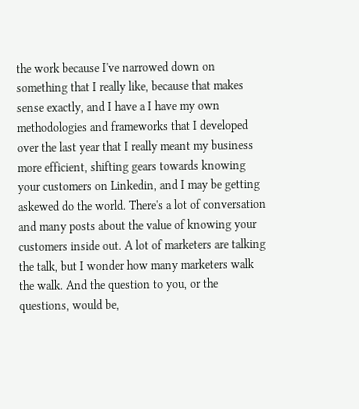the work because I've narrowed down on something that I really like, because that makes sense exactly, and I have a I have my own methodologies and frameworks that I developed over the last year that I really meant my business more efficient, shifting gears towards knowing your customers on Linkedin, and I may be getting askewed do the world. There's a lot of conversation and many posts about the value of knowing your customers inside out. A lot of marketers are talking the talk, but I wonder how many marketers walk the walk. And the question to you, or the questions, would be,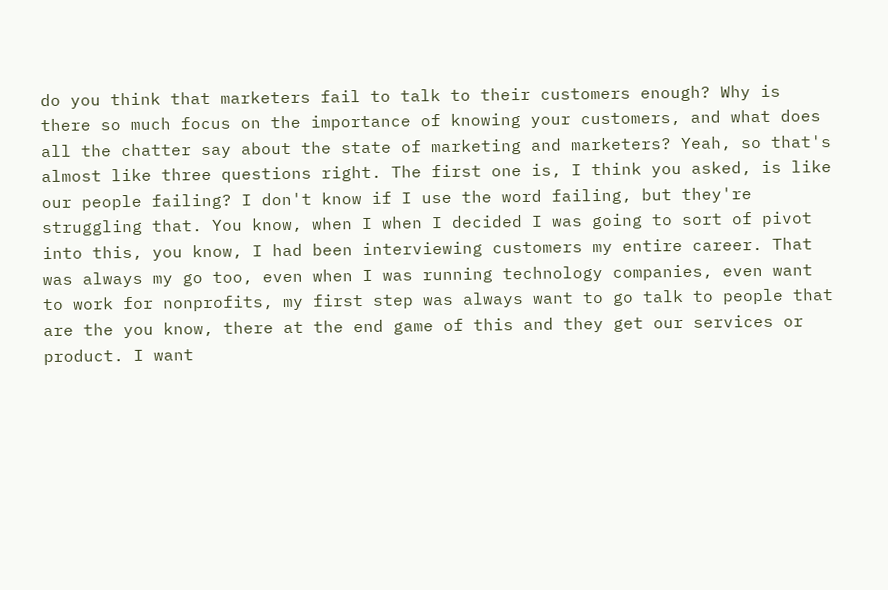do you think that marketers fail to talk to their customers enough? Why is there so much focus on the importance of knowing your customers, and what does all the chatter say about the state of marketing and marketers? Yeah, so that's almost like three questions right. The first one is, I think you asked, is like our people failing? I don't know if I use the word failing, but they're struggling that. You know, when I when I decided I was going to sort of pivot into this, you know, I had been interviewing customers my entire career. That was always my go too, even when I was running technology companies, even want to work for nonprofits, my first step was always want to go talk to people that are the you know, there at the end game of this and they get our services or product. I want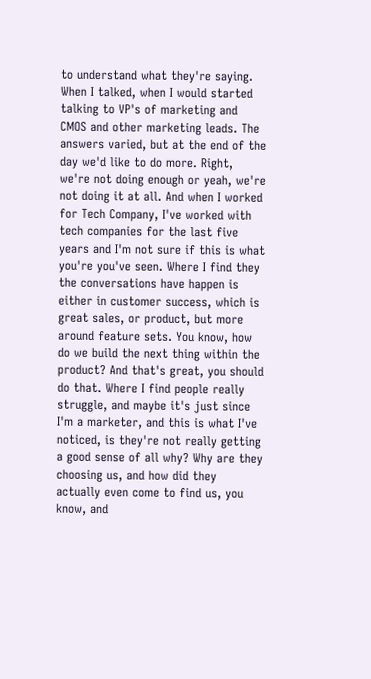to understand what they're saying. When I talked, when I would started talking to VP's of marketing and CMOS and other marketing leads. The answers varied, but at the end of the day we'd like to do more. Right, we're not doing enough or yeah, we're not doing it at all. And when I worked for Tech Company, I've worked with tech companies for the last five years and I'm not sure if this is what you're you've seen. Where I find they the conversations have happen is either in customer success, which is great sales, or product, but more around feature sets. You know, how do we build the next thing within the product? And that's great, you should do that. Where I find people really struggle, and maybe it's just since I'm a marketer, and this is what I've noticed, is they're not really getting a good sense of all why? Why are they choosing us, and how did they actually even come to find us, you know, and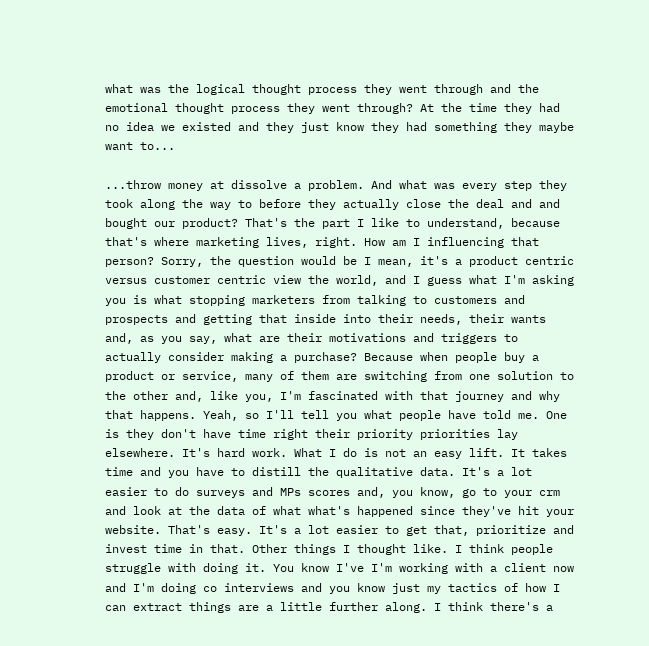what was the logical thought process they went through and the emotional thought process they went through? At the time they had no idea we existed and they just know they had something they maybe want to...

...throw money at dissolve a problem. And what was every step they took along the way to before they actually close the deal and and bought our product? That's the part I like to understand, because that's where marketing lives, right. How am I influencing that person? Sorry, the question would be I mean, it's a product centric versus customer centric view the world, and I guess what I'm asking you is what stopping marketers from talking to customers and prospects and getting that inside into their needs, their wants and, as you say, what are their motivations and triggers to actually consider making a purchase? Because when people buy a product or service, many of them are switching from one solution to the other and, like you, I'm fascinated with that journey and why that happens. Yeah, so I'll tell you what people have told me. One is they don't have time right their priority priorities lay elsewhere. It's hard work. What I do is not an easy lift. It takes time and you have to distill the qualitative data. It's a lot easier to do surveys and MPs scores and, you know, go to your crm and look at the data of what what's happened since they've hit your website. That's easy. It's a lot easier to get that, prioritize and invest time in that. Other things I thought like. I think people struggle with doing it. You know I've I'm working with a client now and I'm doing co interviews and you know just my tactics of how I can extract things are a little further along. I think there's a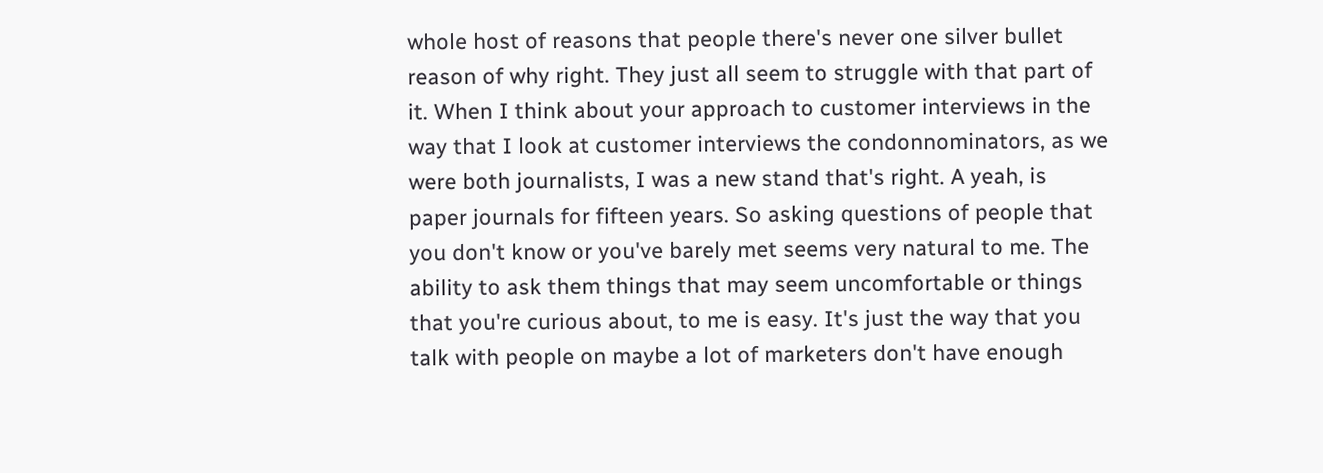whole host of reasons that people there's never one silver bullet reason of why right. They just all seem to struggle with that part of it. When I think about your approach to customer interviews in the way that I look at customer interviews the condonnominators, as we were both journalists, I was a new stand that's right. A yeah, is paper journals for fifteen years. So asking questions of people that you don't know or you've barely met seems very natural to me. The ability to ask them things that may seem uncomfortable or things that you're curious about, to me is easy. It's just the way that you talk with people on maybe a lot of marketers don't have enough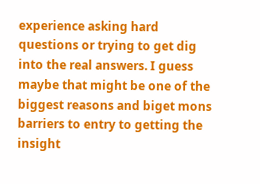experience asking hard questions or trying to get dig into the real answers. I guess maybe that might be one of the biggest reasons and biget mons barriers to entry to getting the insight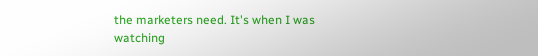the marketers need. It's when I was watching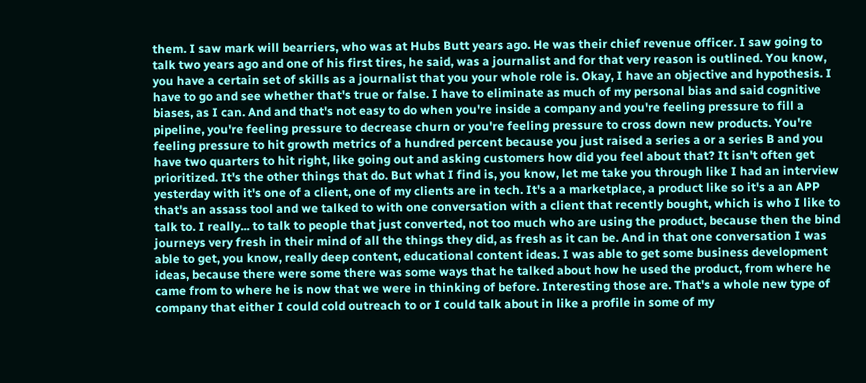them. I saw mark will bearriers, who was at Hubs Butt years ago. He was their chief revenue officer. I saw going to talk two years ago and one of his first tires, he said, was a journalist and for that very reason is outlined. You know, you have a certain set of skills as a journalist that you your whole role is. Okay, I have an objective and hypothesis. I have to go and see whether that's true or false. I have to eliminate as much of my personal bias and said cognitive biases, as I can. And and that's not easy to do when you're inside a company and you're feeling pressure to fill a pipeline, you're feeling pressure to decrease churn or you're feeling pressure to cross down new products. You're feeling pressure to hit growth metrics of a hundred percent because you just raised a series a or a series B and you have two quarters to hit right, like going out and asking customers how did you feel about that? It isn't often get prioritized. It's the other things that do. But what I find is, you know, let me take you through like I had an interview yesterday with it's one of a client, one of my clients are in tech. It's a a marketplace, a product like so it's a an APP that's an assass tool and we talked to with one conversation with a client that recently bought, which is who I like to talk to. I really... to talk to people that just converted, not too much who are using the product, because then the bind journeys very fresh in their mind of all the things they did, as fresh as it can be. And in that one conversation I was able to get, you know, really deep content, educational content ideas. I was able to get some business development ideas, because there were some there was some ways that he talked about how he used the product, from where he came from to where he is now that we were in thinking of before. Interesting those are. That's a whole new type of company that either I could cold outreach to or I could talk about in like a profile in some of my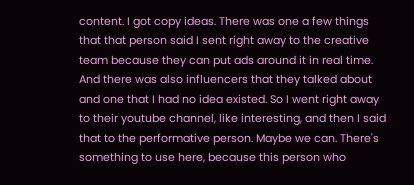content. I got copy ideas. There was one a few things that that person said I sent right away to the creative team because they can put ads around it in real time. And there was also influencers that they talked about and one that I had no idea existed. So I went right away to their youtube channel, like interesting, and then I said that to the performative person. Maybe we can. There's something to use here, because this person who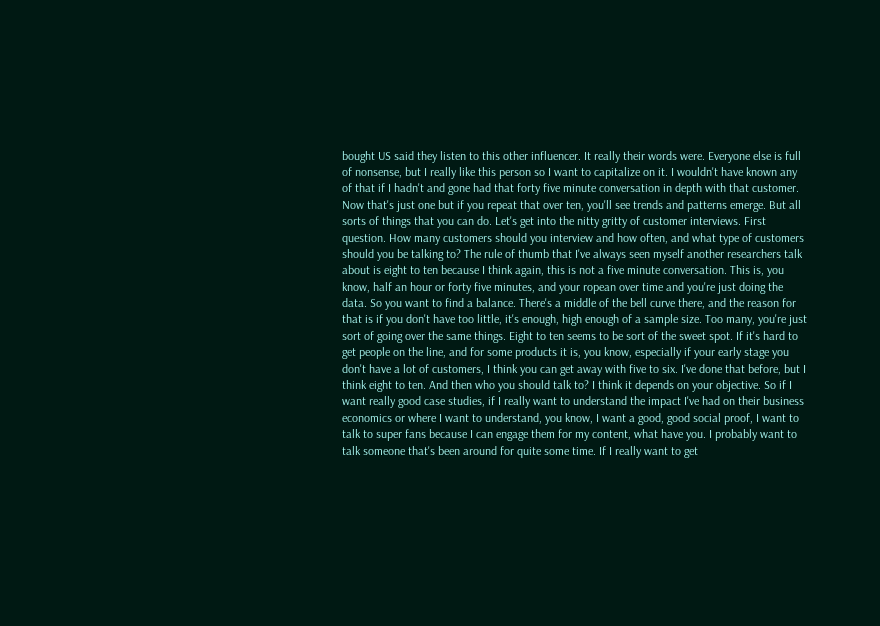bought US said they listen to this other influencer. It really their words were. Everyone else is full of nonsense, but I really like this person so I want to capitalize on it. I wouldn't have known any of that if I hadn't and gone had that forty five minute conversation in depth with that customer. Now that's just one but if you repeat that over ten, you'll see trends and patterns emerge. But all sorts of things that you can do. Let's get into the nitty gritty of customer interviews. First question. How many customers should you interview and how often, and what type of customers should you be talking to? The rule of thumb that I've always seen myself another researchers talk about is eight to ten because I think again, this is not a five minute conversation. This is, you know, half an hour or forty five minutes, and your ropean over time and you're just doing the data. So you want to find a balance. There's a middle of the bell curve there, and the reason for that is if you don't have too little, it's enough, high enough of a sample size. Too many, you're just sort of going over the same things. Eight to ten seems to be sort of the sweet spot. If it's hard to get people on the line, and for some products it is, you know, especially if your early stage you don't have a lot of customers, I think you can get away with five to six. I've done that before, but I think eight to ten. And then who you should talk to? I think it depends on your objective. So if I want really good case studies, if I really want to understand the impact I've had on their business economics or where I want to understand, you know, I want a good, good social proof, I want to talk to super fans because I can engage them for my content, what have you. I probably want to talk someone that's been around for quite some time. If I really want to get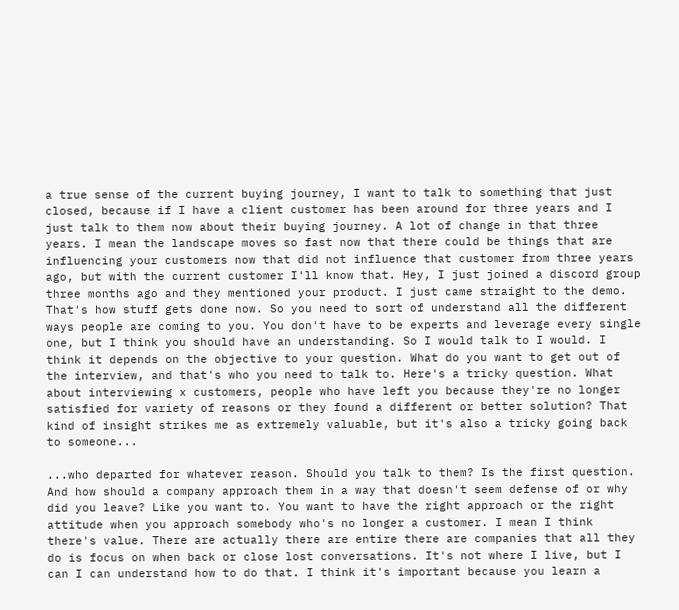a true sense of the current buying journey, I want to talk to something that just closed, because if I have a client customer has been around for three years and I just talk to them now about their buying journey. A lot of change in that three years. I mean the landscape moves so fast now that there could be things that are influencing your customers now that did not influence that customer from three years ago, but with the current customer I'll know that. Hey, I just joined a discord group three months ago and they mentioned your product. I just came straight to the demo. That's how stuff gets done now. So you need to sort of understand all the different ways people are coming to you. You don't have to be experts and leverage every single one, but I think you should have an understanding. So I would talk to I would. I think it depends on the objective to your question. What do you want to get out of the interview, and that's who you need to talk to. Here's a tricky question. What about interviewing x customers, people who have left you because they're no longer satisfied for variety of reasons or they found a different or better solution? That kind of insight strikes me as extremely valuable, but it's also a tricky going back to someone...

...who departed for whatever reason. Should you talk to them? Is the first question. And how should a company approach them in a way that doesn't seem defense of or why did you leave? Like you want to. You want to have the right approach or the right attitude when you approach somebody who's no longer a customer. I mean I think there's value. There are actually there are entire there are companies that all they do is focus on when back or close lost conversations. It's not where I live, but I can I can understand how to do that. I think it's important because you learn a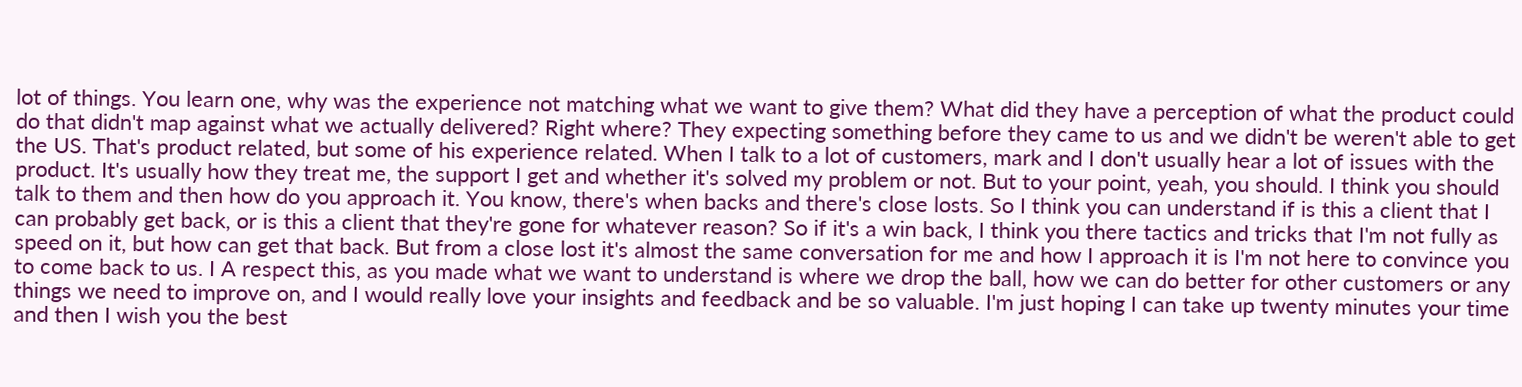lot of things. You learn one, why was the experience not matching what we want to give them? What did they have a perception of what the product could do that didn't map against what we actually delivered? Right where? They expecting something before they came to us and we didn't be weren't able to get the US. That's product related, but some of his experience related. When I talk to a lot of customers, mark and I don't usually hear a lot of issues with the product. It's usually how they treat me, the support I get and whether it's solved my problem or not. But to your point, yeah, you should. I think you should talk to them and then how do you approach it. You know, there's when backs and there's close losts. So I think you can understand if is this a client that I can probably get back, or is this a client that they're gone for whatever reason? So if it's a win back, I think you there tactics and tricks that I'm not fully as speed on it, but how can get that back. But from a close lost it's almost the same conversation for me and how I approach it is I'm not here to convince you to come back to us. I A respect this, as you made what we want to understand is where we drop the ball, how we can do better for other customers or any things we need to improve on, and I would really love your insights and feedback and be so valuable. I'm just hoping I can take up twenty minutes your time and then I wish you the best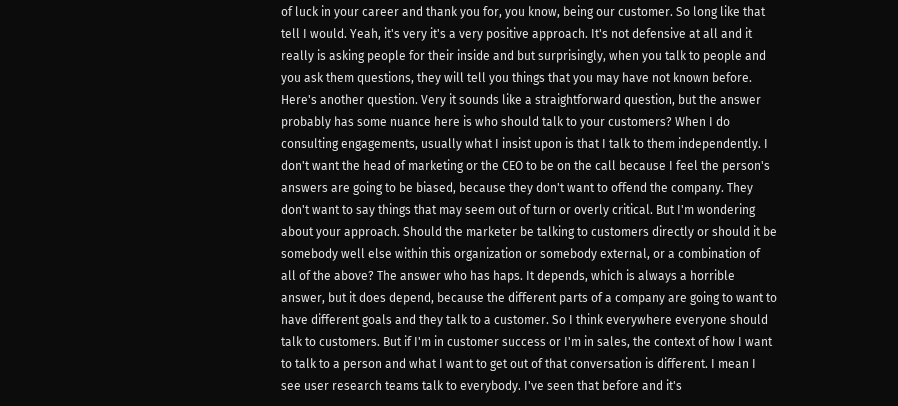of luck in your career and thank you for, you know, being our customer. So long like that tell I would. Yeah, it's very it's a very positive approach. It's not defensive at all and it really is asking people for their inside and but surprisingly, when you talk to people and you ask them questions, they will tell you things that you may have not known before. Here's another question. Very it sounds like a straightforward question, but the answer probably has some nuance here is who should talk to your customers? When I do consulting engagements, usually what I insist upon is that I talk to them independently. I don't want the head of marketing or the CEO to be on the call because I feel the person's answers are going to be biased, because they don't want to offend the company. They don't want to say things that may seem out of turn or overly critical. But I'm wondering about your approach. Should the marketer be talking to customers directly or should it be somebody well else within this organization or somebody external, or a combination of all of the above? The answer who has haps. It depends, which is always a horrible answer, but it does depend, because the different parts of a company are going to want to have different goals and they talk to a customer. So I think everywhere everyone should talk to customers. But if I'm in customer success or I'm in sales, the context of how I want to talk to a person and what I want to get out of that conversation is different. I mean I see user research teams talk to everybody. I've seen that before and it's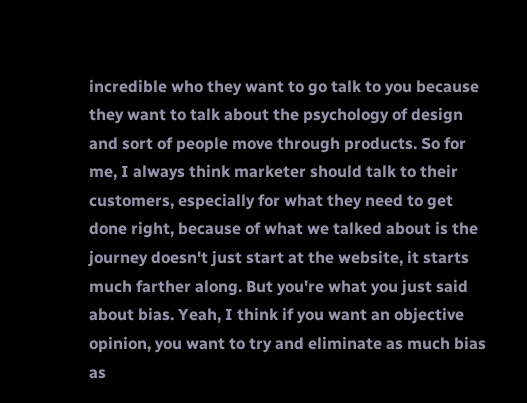incredible who they want to go talk to you because they want to talk about the psychology of design and sort of people move through products. So for me, I always think marketer should talk to their customers, especially for what they need to get done right, because of what we talked about is the journey doesn't just start at the website, it starts much farther along. But you're what you just said about bias. Yeah, I think if you want an objective opinion, you want to try and eliminate as much bias as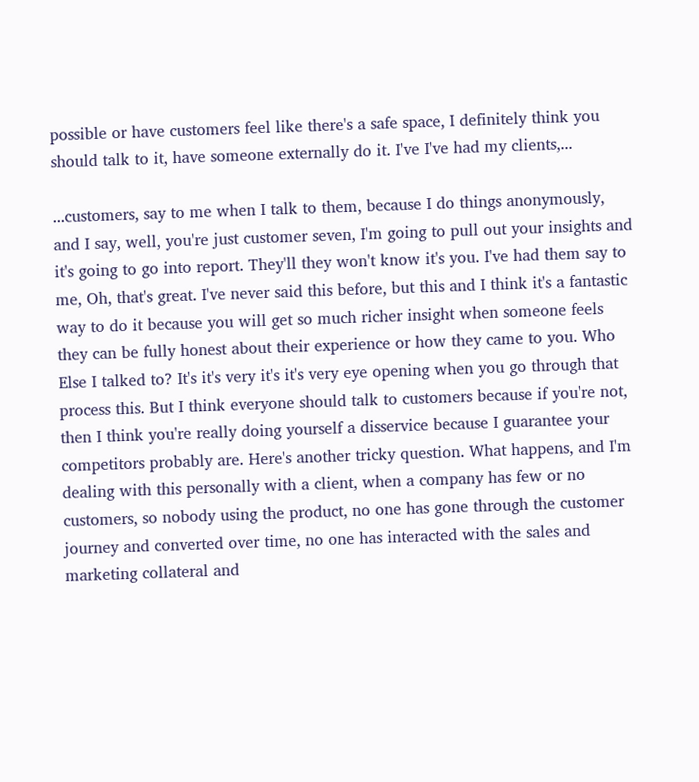possible or have customers feel like there's a safe space, I definitely think you should talk to it, have someone externally do it. I've I've had my clients,...

...customers, say to me when I talk to them, because I do things anonymously, and I say, well, you're just customer seven, I'm going to pull out your insights and it's going to go into report. They'll they won't know it's you. I've had them say to me, Oh, that's great. I've never said this before, but this and I think it's a fantastic way to do it because you will get so much richer insight when someone feels they can be fully honest about their experience or how they came to you. Who Else I talked to? It's it's very it's it's very eye opening when you go through that process this. But I think everyone should talk to customers because if you're not, then I think you're really doing yourself a disservice because I guarantee your competitors probably are. Here's another tricky question. What happens, and I'm dealing with this personally with a client, when a company has few or no customers, so nobody using the product, no one has gone through the customer journey and converted over time, no one has interacted with the sales and marketing collateral and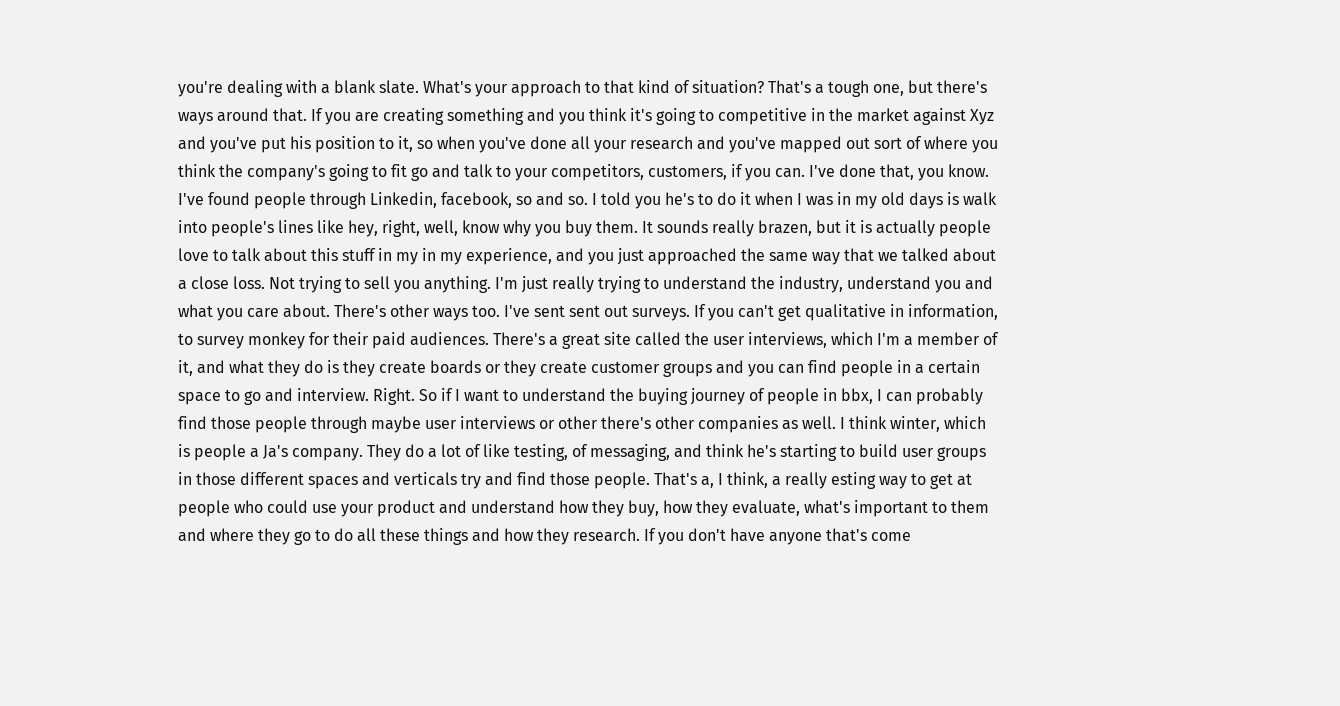you're dealing with a blank slate. What's your approach to that kind of situation? That's a tough one, but there's ways around that. If you are creating something and you think it's going to competitive in the market against Xyz and you've put his position to it, so when you've done all your research and you've mapped out sort of where you think the company's going to fit go and talk to your competitors, customers, if you can. I've done that, you know. I've found people through Linkedin, facebook, so and so. I told you he's to do it when I was in my old days is walk into people's lines like hey, right, well, know why you buy them. It sounds really brazen, but it is actually people love to talk about this stuff in my in my experience, and you just approached the same way that we talked about a close loss. Not trying to sell you anything. I'm just really trying to understand the industry, understand you and what you care about. There's other ways too. I've sent sent out surveys. If you can't get qualitative in information, to survey monkey for their paid audiences. There's a great site called the user interviews, which I'm a member of it, and what they do is they create boards or they create customer groups and you can find people in a certain space to go and interview. Right. So if I want to understand the buying journey of people in bbx, I can probably find those people through maybe user interviews or other there's other companies as well. I think winter, which is people a Ja's company. They do a lot of like testing, of messaging, and think he's starting to build user groups in those different spaces and verticals try and find those people. That's a, I think, a really esting way to get at people who could use your product and understand how they buy, how they evaluate, what's important to them and where they go to do all these things and how they research. If you don't have anyone that's come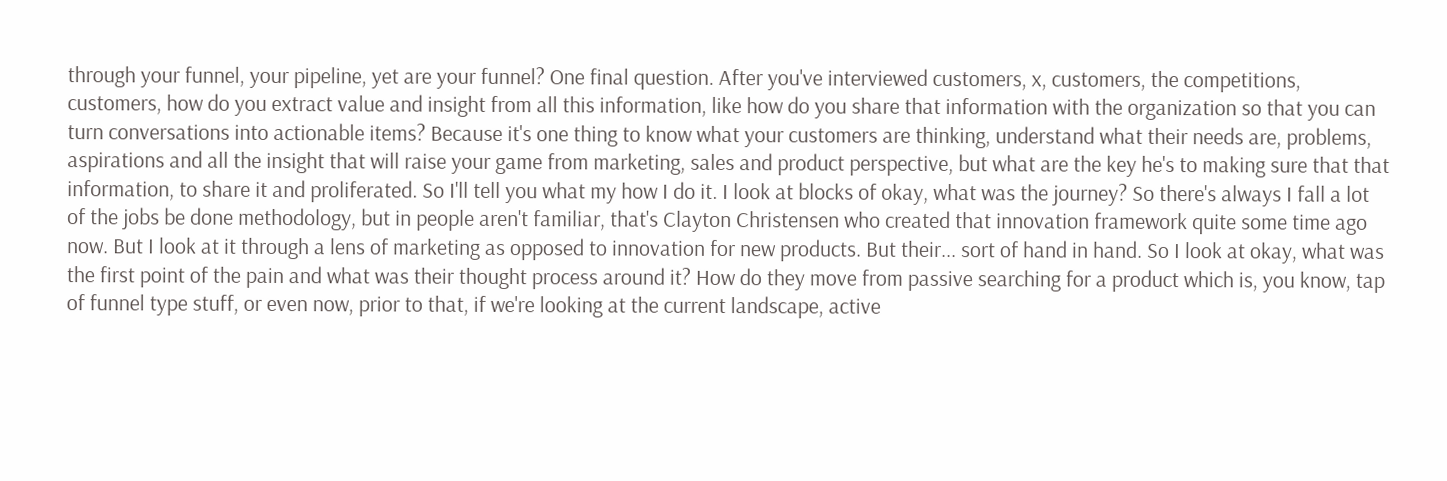through your funnel, your pipeline, yet are your funnel? One final question. After you've interviewed customers, x, customers, the competitions, customers, how do you extract value and insight from all this information, like how do you share that information with the organization so that you can turn conversations into actionable items? Because it's one thing to know what your customers are thinking, understand what their needs are, problems, aspirations and all the insight that will raise your game from marketing, sales and product perspective, but what are the key he's to making sure that that information, to share it and proliferated. So I'll tell you what my how I do it. I look at blocks of okay, what was the journey? So there's always I fall a lot of the jobs be done methodology, but in people aren't familiar, that's Clayton Christensen who created that innovation framework quite some time ago now. But I look at it through a lens of marketing as opposed to innovation for new products. But their... sort of hand in hand. So I look at okay, what was the first point of the pain and what was their thought process around it? How do they move from passive searching for a product which is, you know, tap of funnel type stuff, or even now, prior to that, if we're looking at the current landscape, active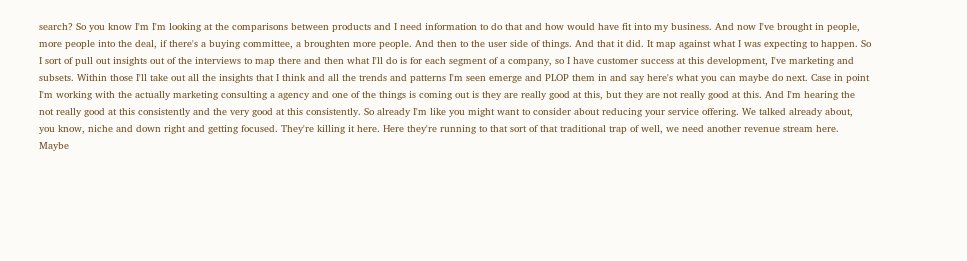search? So you know I'm I'm looking at the comparisons between products and I need information to do that and how would have fit into my business. And now I've brought in people, more people into the deal, if there's a buying committee, a broughten more people. And then to the user side of things. And that it did. It map against what I was expecting to happen. So I sort of pull out insights out of the interviews to map there and then what I'll do is for each segment of a company, so I have customer success at this development, I've marketing and subsets. Within those I'll take out all the insights that I think and all the trends and patterns I'm seen emerge and PLOP them in and say here's what you can maybe do next. Case in point I'm working with the actually marketing consulting a agency and one of the things is coming out is they are really good at this, but they are not really good at this. And I'm hearing the not really good at this consistently and the very good at this consistently. So already I'm like you might want to consider about reducing your service offering. We talked already about, you know, niche and down right and getting focused. They're killing it here. Here they're running to that sort of that traditional trap of well, we need another revenue stream here. Maybe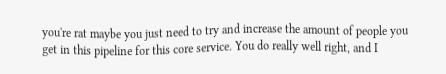you're rat maybe you just need to try and increase the amount of people you get in this pipeline for this core service. You do really well right, and I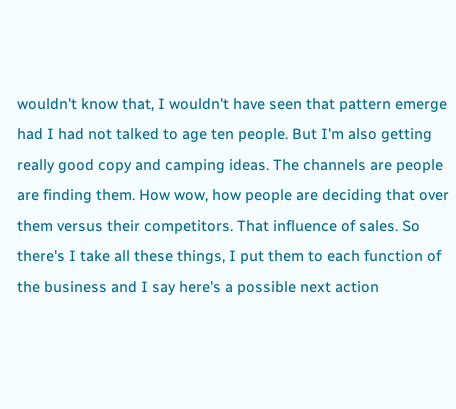wouldn't know that, I wouldn't have seen that pattern emerge had I had not talked to age ten people. But I'm also getting really good copy and camping ideas. The channels are people are finding them. How wow, how people are deciding that over them versus their competitors. That influence of sales. So there's I take all these things, I put them to each function of the business and I say here's a possible next action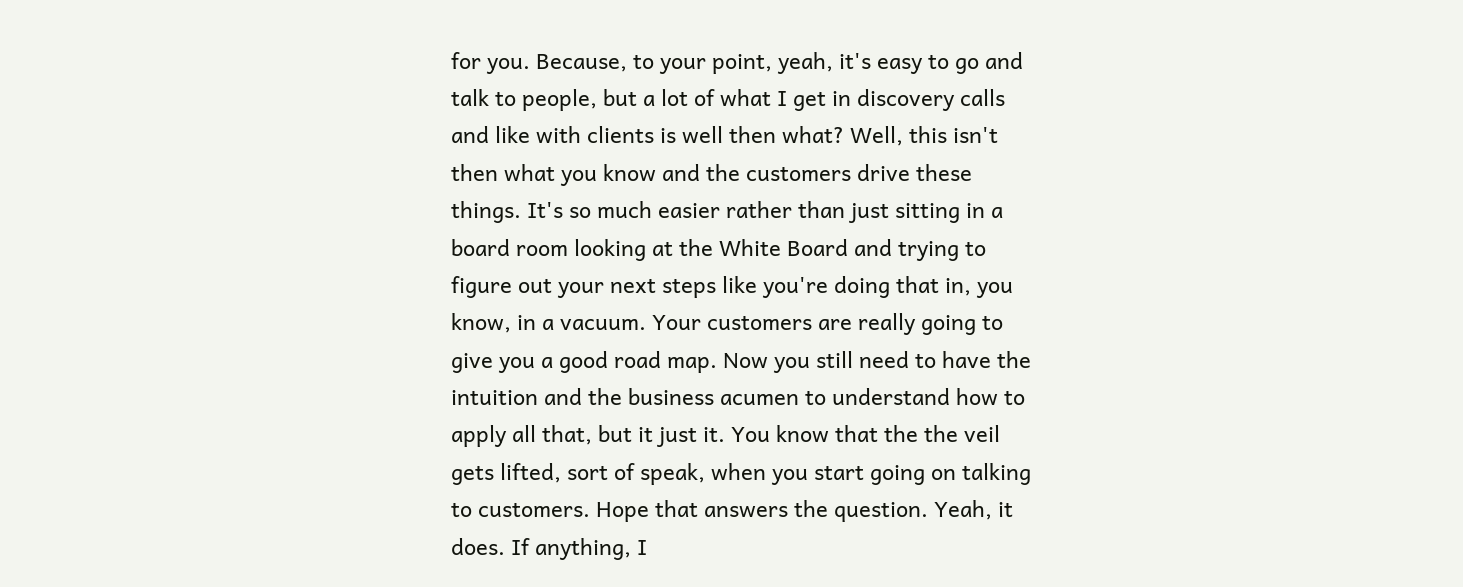for you. Because, to your point, yeah, it's easy to go and talk to people, but a lot of what I get in discovery calls and like with clients is well then what? Well, this isn't then what you know and the customers drive these things. It's so much easier rather than just sitting in a board room looking at the White Board and trying to figure out your next steps like you're doing that in, you know, in a vacuum. Your customers are really going to give you a good road map. Now you still need to have the intuition and the business acumen to understand how to apply all that, but it just it. You know that the the veil gets lifted, sort of speak, when you start going on talking to customers. Hope that answers the question. Yeah, it does. If anything, I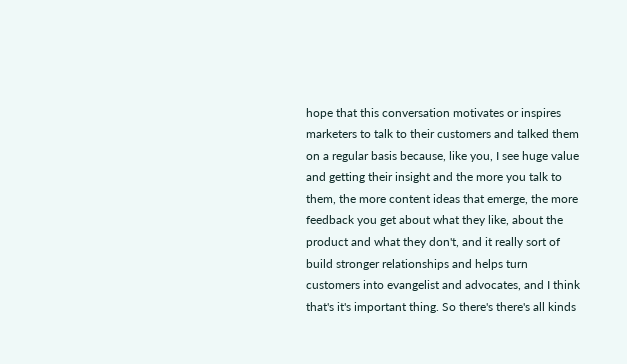hope that this conversation motivates or inspires marketers to talk to their customers and talked them on a regular basis because, like you, I see huge value and getting their insight and the more you talk to them, the more content ideas that emerge, the more feedback you get about what they like, about the product and what they don't, and it really sort of build stronger relationships and helps turn customers into evangelist and advocates, and I think that's it's important thing. So there's there's all kinds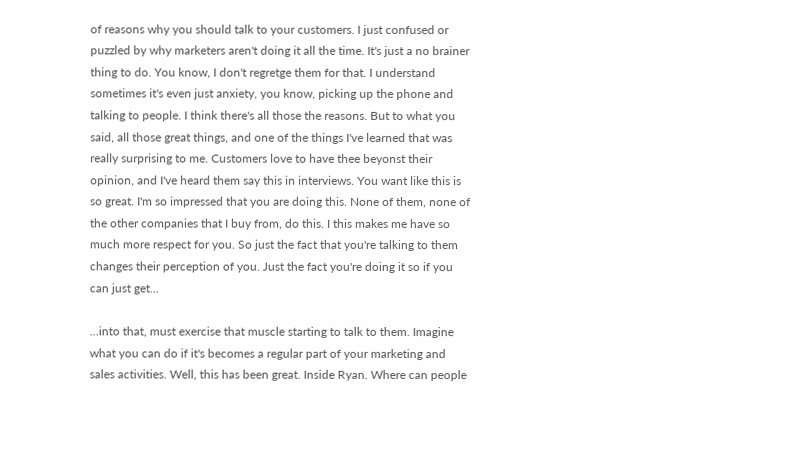of reasons why you should talk to your customers. I just confused or puzzled by why marketers aren't doing it all the time. It's just a no brainer thing to do. You know, I don't regretge them for that. I understand sometimes it's even just anxiety, you know, picking up the phone and talking to people. I think there's all those the reasons. But to what you said, all those great things, and one of the things I've learned that was really surprising to me. Customers love to have thee beyonst their opinion, and I've heard them say this in interviews. You want like this is so great. I'm so impressed that you are doing this. None of them, none of the other companies that I buy from, do this. I this makes me have so much more respect for you. So just the fact that you're talking to them changes their perception of you. Just the fact you're doing it so if you can just get...

...into that, must exercise that muscle starting to talk to them. Imagine what you can do if it's becomes a regular part of your marketing and sales activities. Well, this has been great. Inside Ryan. Where can people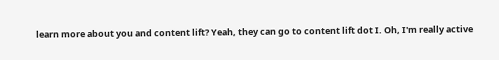learn more about you and content lift? Yeah, they can go to content lift dot I. Oh, I'm really active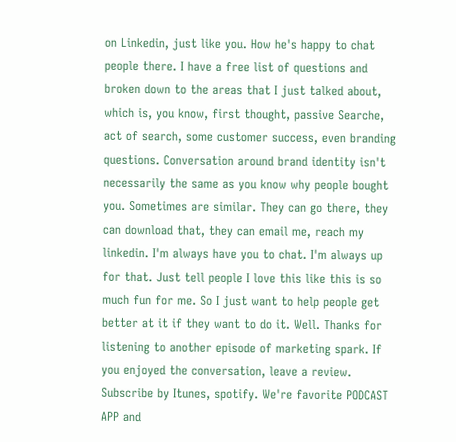on Linkedin, just like you. How he's happy to chat people there. I have a free list of questions and broken down to the areas that I just talked about, which is, you know, first thought, passive Searche, act of search, some customer success, even branding questions. Conversation around brand identity isn't necessarily the same as you know why people bought you. Sometimes are similar. They can go there, they can download that, they can email me, reach my linkedin. I'm always have you to chat. I'm always up for that. Just tell people I love this like this is so much fun for me. So I just want to help people get better at it if they want to do it. Well. Thanks for listening to another episode of marketing spark. If you enjoyed the conversation, leave a review. Subscribe by Itunes, spotify. We're favorite PODCAST APP and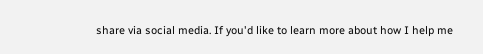share via social media. If you'd like to learn more about how I help me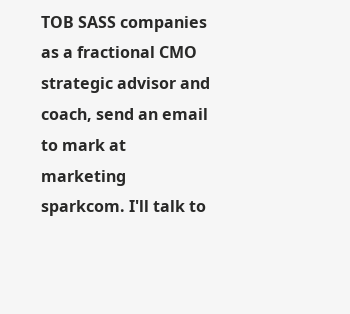TOB SASS companies as a fractional CMO strategic advisor and coach, send an email to mark at marketing sparkcom. I'll talk to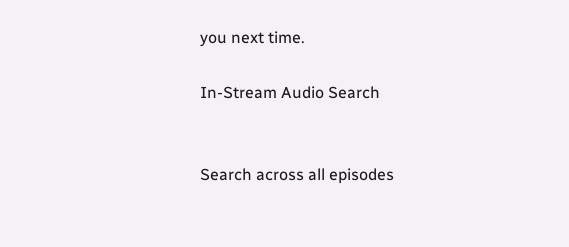you next time.

In-Stream Audio Search


Search across all episodes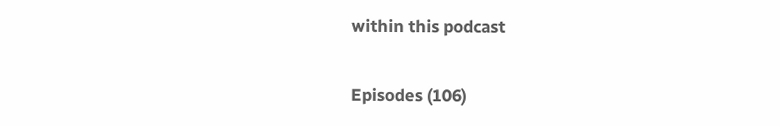within this podcast

Episodes (106)